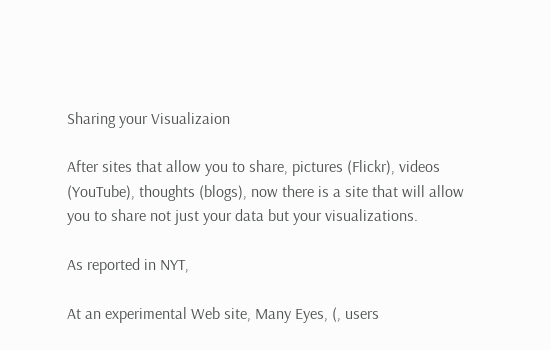Sharing your Visualizaion

After sites that allow you to share, pictures (Flickr), videos (YouTube), thoughts (blogs), now there is a site that will allow you to share not just your data but your visualizations.

As reported in NYT,

At an experimental Web site, Many Eyes, (, users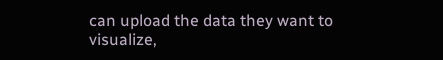can upload the data they want to visualize,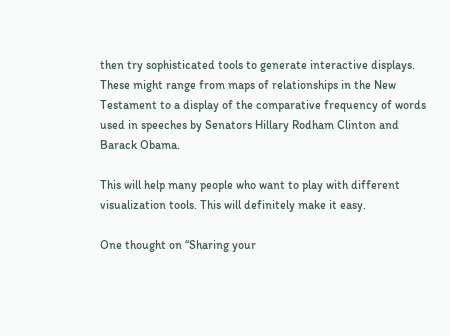then try sophisticated tools to generate interactive displays. These might range from maps of relationships in the New Testament to a display of the comparative frequency of words used in speeches by Senators Hillary Rodham Clinton and Barack Obama.

This will help many people who want to play with different visualization tools. This will definitely make it easy.

One thought on “Sharing your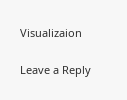Visualizaion

Leave a Reply